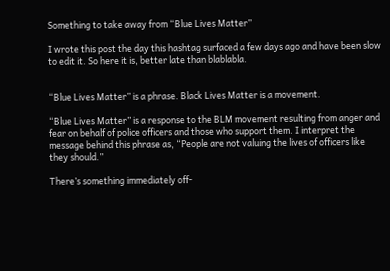Something to take away from “Blue Lives Matter”

I wrote this post the day this hashtag surfaced a few days ago and have been slow to edit it. So here it is, better late than blablabla.


“Blue Lives Matter” is a phrase. Black Lives Matter is a movement.

“Blue Lives Matter” is a response to the BLM movement resulting from anger and fear on behalf of police officers and those who support them. I interpret the message behind this phrase as, “People are not valuing the lives of officers like they should.”

There’s something immediately off-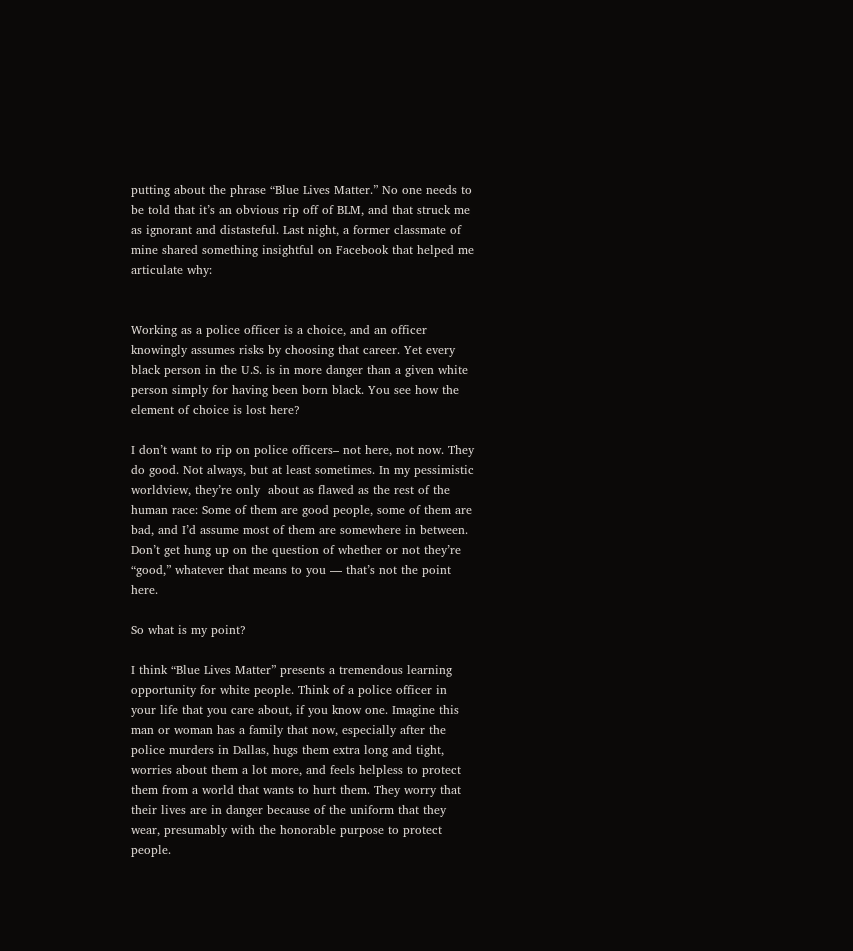putting about the phrase “Blue Lives Matter.” No one needs to be told that it’s an obvious rip off of BLM, and that struck me as ignorant and distasteful. Last night, a former classmate of mine shared something insightful on Facebook that helped me articulate why:


Working as a police officer is a choice, and an officer knowingly assumes risks by choosing that career. Yet every black person in the U.S. is in more danger than a given white person simply for having been born black. You see how the element of choice is lost here?

I don’t want to rip on police officers– not here, not now. They do good. Not always, but at least sometimes. In my pessimistic worldview, they’re only  about as flawed as the rest of the human race: Some of them are good people, some of them are bad, and I’d assume most of them are somewhere in between. Don’t get hung up on the question of whether or not they’re “good,” whatever that means to you — that’s not the point here.

So what is my point?

I think “Blue Lives Matter” presents a tremendous learning opportunity for white people. Think of a police officer in your life that you care about, if you know one. Imagine this man or woman has a family that now, especially after the police murders in Dallas, hugs them extra long and tight, worries about them a lot more, and feels helpless to protect them from a world that wants to hurt them. They worry that their lives are in danger because of the uniform that they wear, presumably with the honorable purpose to protect people.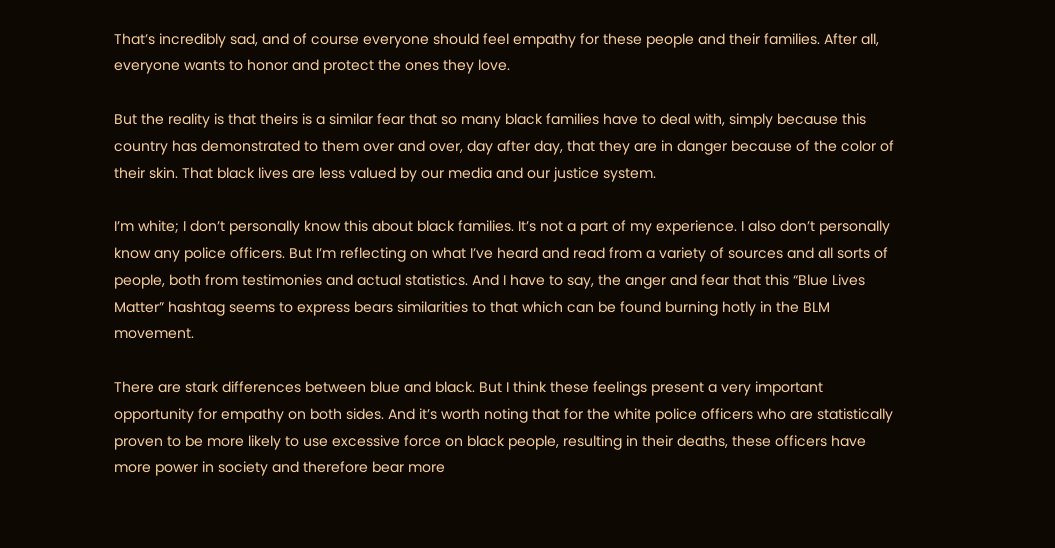That’s incredibly sad, and of course everyone should feel empathy for these people and their families. After all, everyone wants to honor and protect the ones they love.

But the reality is that theirs is a similar fear that so many black families have to deal with, simply because this country has demonstrated to them over and over, day after day, that they are in danger because of the color of their skin. That black lives are less valued by our media and our justice system.

I’m white; I don’t personally know this about black families. It’s not a part of my experience. I also don’t personally know any police officers. But I’m reflecting on what I’ve heard and read from a variety of sources and all sorts of people, both from testimonies and actual statistics. And I have to say, the anger and fear that this “Blue Lives Matter” hashtag seems to express bears similarities to that which can be found burning hotly in the BLM movement.

There are stark differences between blue and black. But I think these feelings present a very important opportunity for empathy on both sides. And it’s worth noting that for the white police officers who are statistically proven to be more likely to use excessive force on black people, resulting in their deaths, these officers have more power in society and therefore bear more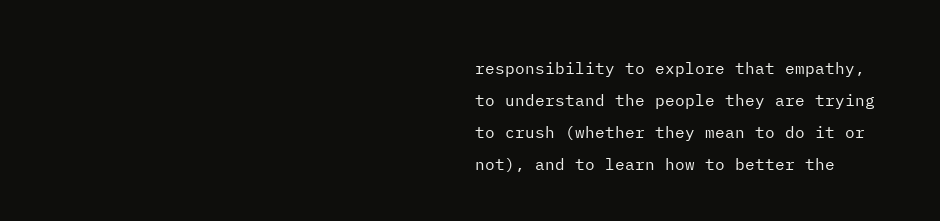responsibility to explore that empathy, to understand the people they are trying to crush (whether they mean to do it or not), and to learn how to better the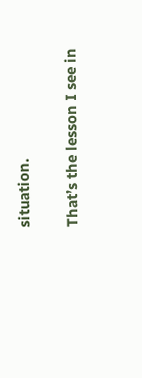situation.

That’s the lesson I see in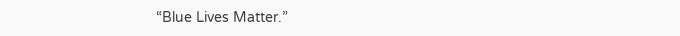“Blue Lives Matter.”